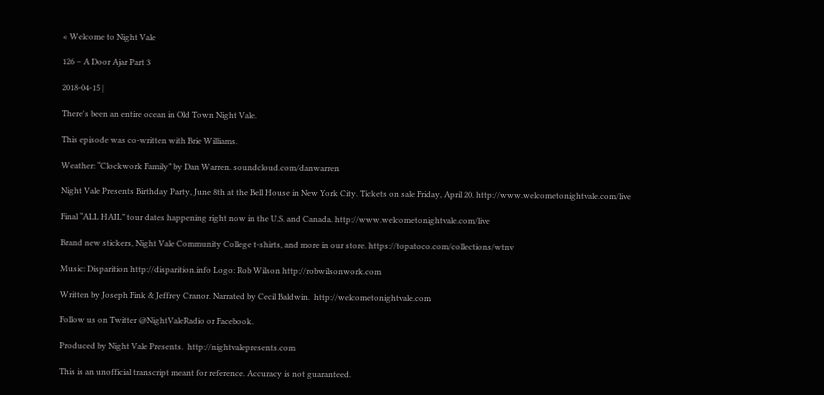« Welcome to Night Vale

126 – A Door Ajar Part 3

2018-04-15 |

There's been an entire ocean in Old Town Night Vale.

This episode was co-written with Brie Williams.

Weather: “Clockwork Family” by Dan Warren. soundcloud.com/danwarren

Night Vale Presents Birthday Party, June 8th at the Bell House in New York City. Tickets on sale Friday, April 20. http://www.welcometonightvale.com/live

Final “ALL HAIL” tour dates happening right now in the U.S. and Canada. http://www.welcometonightvale.com/live

Brand new stickers, Night Vale Community College t-shirts, and more in our store. https://topatoco.com/collections/wtnv

Music: Disparition http://disparition.info Logo: Rob Wilson http://robwilsonwork.com

Written by Joseph Fink & Jeffrey Cranor. Narrated by Cecil Baldwin.  http://welcometonightvale.com

Follow us on Twitter @NightValeRadio or Facebook.

Produced by Night Vale Presents.  http://nightvalepresents.com

This is an unofficial transcript meant for reference. Accuracy is not guaranteed.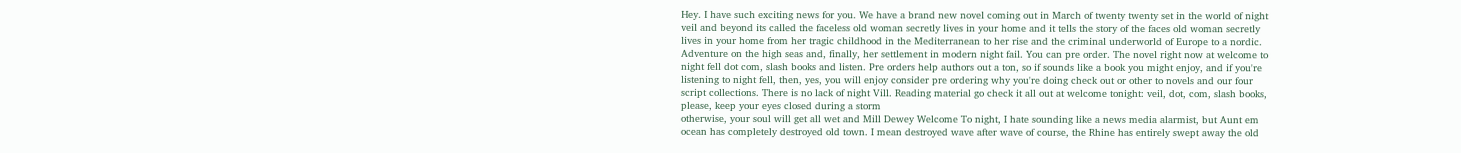Hey. I have such exciting news for you. We have a brand new novel coming out in March of twenty twenty set in the world of night veil and beyond its called the faceless old woman secretly lives in your home and it tells the story of the faces old woman secretly lives in your home from her tragic childhood in the Mediterranean to her rise and the criminal underworld of Europe to a nordic. Adventure on the high seas and, finally, her settlement in modern night fail. You can pre order. The novel right now at welcome to night fell dot com, slash books and listen. Pre orders help authors out a ton, so if sounds like a book you might enjoy, and if you're listening to night fell, then, yes, you will enjoy consider pre ordering why you're doing check out or other to novels and our four script collections. There is no lack of night Vill. Reading material go check it all out at welcome tonight: veil, dot, com, slash books, please, keep your eyes closed during a storm
otherwise, your soul will get all wet and Mill Dewey Welcome To night, I hate sounding like a news media alarmist, but Aunt em ocean has completely destroyed old town. I mean destroyed wave after wave of course, the Rhine has entirely swept away the old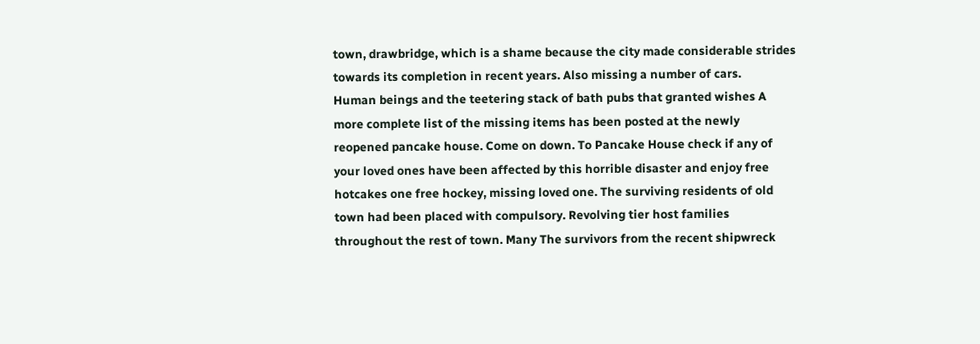town, drawbridge, which is a shame because the city made considerable strides towards its completion in recent years. Also missing a number of cars.
Human beings and the teetering stack of bath pubs that granted wishes A more complete list of the missing items has been posted at the newly reopened pancake house. Come on down. To Pancake House check if any of your loved ones have been affected by this horrible disaster and enjoy free hotcakes one free hockey, missing loved one. The surviving residents of old town had been placed with compulsory. Revolving tier host families throughout the rest of town. Many The survivors from the recent shipwreck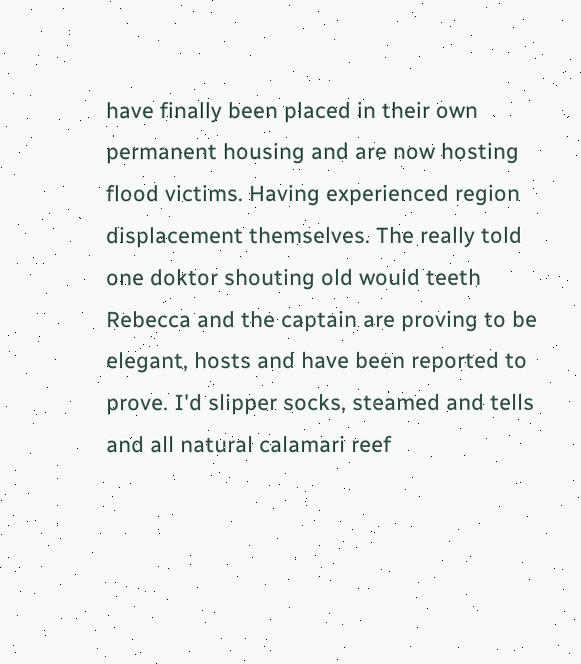have finally been placed in their own permanent housing and are now hosting flood victims. Having experienced region displacement themselves. The really told one doktor shouting old would teeth Rebecca and the captain are proving to be elegant, hosts and have been reported to prove. I'd slipper socks, steamed and tells and all natural calamari reef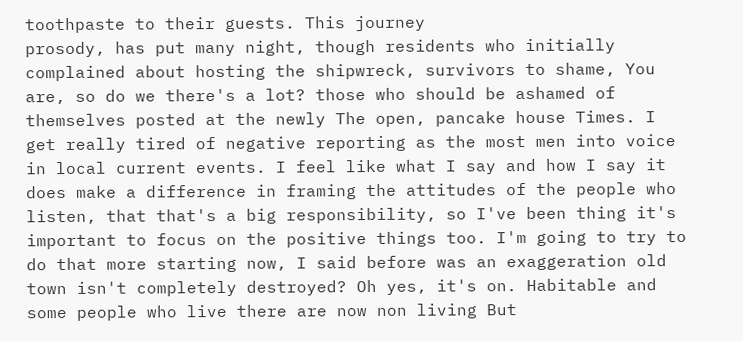toothpaste to their guests. This journey
prosody, has put many night, though residents who initially complained about hosting the shipwreck, survivors to shame, You are, so do we there's a lot? those who should be ashamed of themselves posted at the newly The open, pancake house Times. I get really tired of negative reporting as the most men into voice in local current events. I feel like what I say and how I say it does make a difference in framing the attitudes of the people who listen, that that's a big responsibility, so I've been thing it's important to focus on the positive things too. I'm going to try to do that more starting now, I said before was an exaggeration old town isn't completely destroyed? Oh yes, it's on. Habitable and some people who live there are now non living But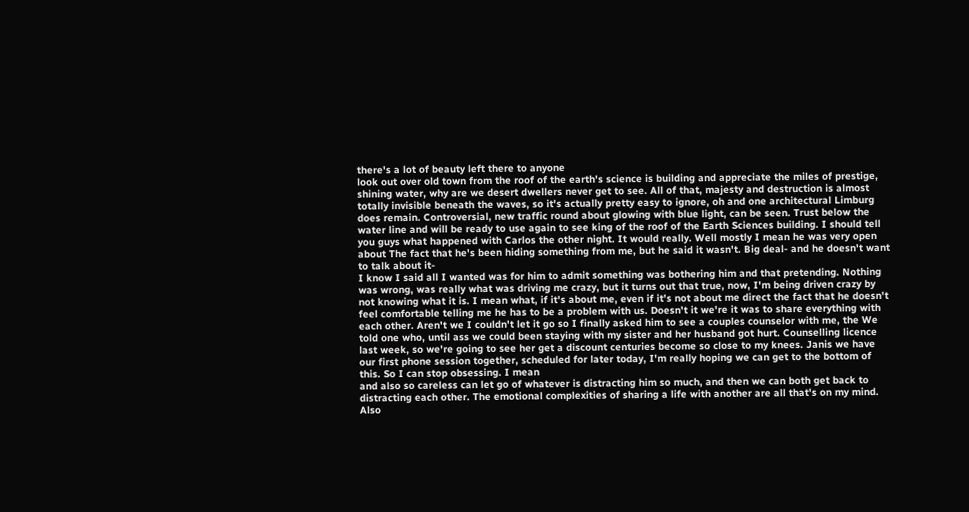there's a lot of beauty left there to anyone
look out over old town from the roof of the earth's science is building and appreciate the miles of prestige, shining water, why are we desert dwellers never get to see. All of that, majesty and destruction is almost totally invisible beneath the waves, so it's actually pretty easy to ignore, oh and one architectural Limburg does remain. Controversial, new traffic round about glowing with blue light, can be seen. Trust below the water line and will be ready to use again to see king of the roof of the Earth Sciences building. I should tell you guys what happened with Carlos the other night. It would really. Well mostly I mean he was very open about The fact that he's been hiding something from me, but he said it wasn't. Big deal- and he doesn't want to talk about it-
I know I said all I wanted was for him to admit something was bothering him and that pretending. Nothing was wrong, was really what was driving me crazy, but it turns out that true, now, I'm being driven crazy by not knowing what it is. I mean what, if it's about me, even if it's not about me direct the fact that he doesn't feel comfortable telling me he has to be a problem with us. Doesn't it we're it was to share everything with each other. Aren't we I couldn't let it go so I finally asked him to see a couples counselor with me, the We told one who, until ass we could been staying with my sister and her husband got hurt. Counselling licence last week, so we're going to see her get a discount centuries become so close to my knees. Janis we have our first phone session together, scheduled for later today, I'm really hoping we can get to the bottom of this. So I can stop obsessing. I mean
and also so careless can let go of whatever is distracting him so much, and then we can both get back to distracting each other. The emotional complexities of sharing a life with another are all that's on my mind. Also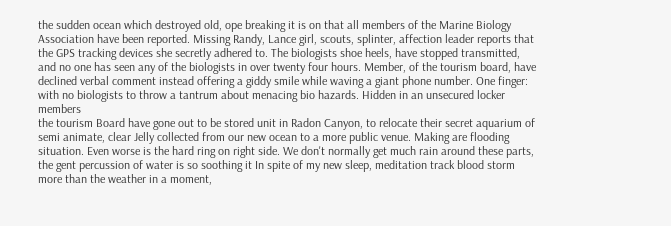the sudden ocean which destroyed old, ope breaking it is on that all members of the Marine Biology Association have been reported. Missing Randy, Lance girl, scouts, splinter, affection leader reports that the GPS tracking devices she secretly adhered to. The biologists shoe heels, have stopped transmitted, and no one has seen any of the biologists in over twenty four hours. Member, of the tourism board, have declined verbal comment instead offering a giddy smile while waving a giant phone number. One finger: with no biologists to throw a tantrum about menacing bio hazards. Hidden in an unsecured locker members
the tourism Board have gone out to be stored unit in Radon Canyon, to relocate their secret aquarium of semi animate, clear Jelly collected from our new ocean to a more public venue. Making are flooding situation. Even worse is the hard ring on right side. We don't normally get much rain around these parts, the gent percussion of water is so soothing it In spite of my new sleep, meditation track blood storm more than the weather in a moment,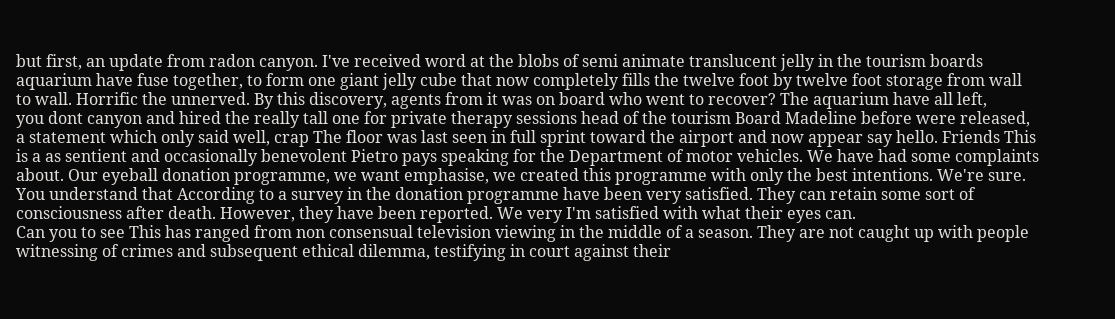but first, an update from radon canyon. I've received word at the blobs of semi animate translucent jelly in the tourism boards aquarium have fuse together, to form one giant jelly cube that now completely fills the twelve foot by twelve foot storage from wall to wall. Horrific the unnerved. By this discovery, agents from it was on board who went to recover? The aquarium have all left,
you dont canyon and hired the really tall one for private therapy sessions head of the tourism Board Madeline before were released, a statement which only said well, crap The floor was last seen in full sprint toward the airport and now appear say hello. Friends This is a as sentient and occasionally benevolent Pietro pays speaking for the Department of motor vehicles. We have had some complaints about. Our eyeball donation programme, we want emphasise, we created this programme with only the best intentions. We're sure. You understand that According to a survey in the donation programme have been very satisfied. They can retain some sort of consciousness after death. However, they have been reported. We very I'm satisfied with what their eyes can.
Can you to see This has ranged from non consensual television viewing in the middle of a season. They are not caught up with people witnessing of crimes and subsequent ethical dilemma, testifying in court against their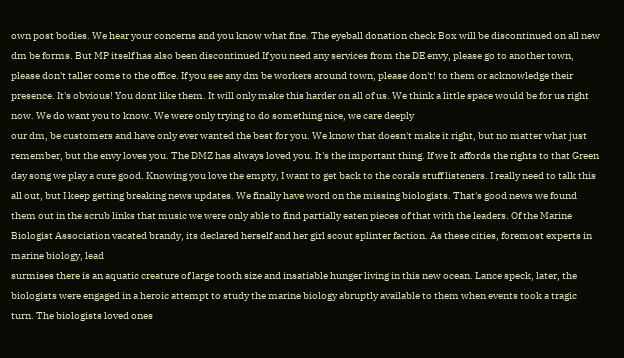own post bodies. We hear your concerns and you know what fine. The eyeball donation check Box will be discontinued on all new dm be forms. But MP itself has also been discontinued If you need any services from the DE envy, please go to another town, please don't taller come to the office. If you see any dm be workers around town, please don't! to them or acknowledge their presence. It's obvious! You dont like them. It will only make this harder on all of us. We think a little space would be for us right now. We do want you to know. We were only trying to do something nice, we care deeply
our dm, be customers and have only ever wanted the best for you. We know that doesn't make it right, but no matter what just remember, but the envy loves you. The DMZ has always loved you. It's the important thing. If we It affords the rights to that Green day song we play a cure good. Knowing you love the empty, I want to get back to the corals stuff listeners. I really need to talk this all out, but I keep getting breaking news updates. We finally have word on the missing biologists. That's good news we found them out in the scrub links that music we were only able to find partially eaten pieces of that with the leaders. Of the Marine Biologist Association vacated brandy, its declared herself and her girl scout splinter faction. As these cities, foremost experts in marine biology, lead
surmises there is an aquatic creature of large tooth size and insatiable hunger living in this new ocean. Lance speck, later, the biologists were engaged in a heroic attempt to study the marine biology abruptly available to them when events took a tragic turn. The biologists loved ones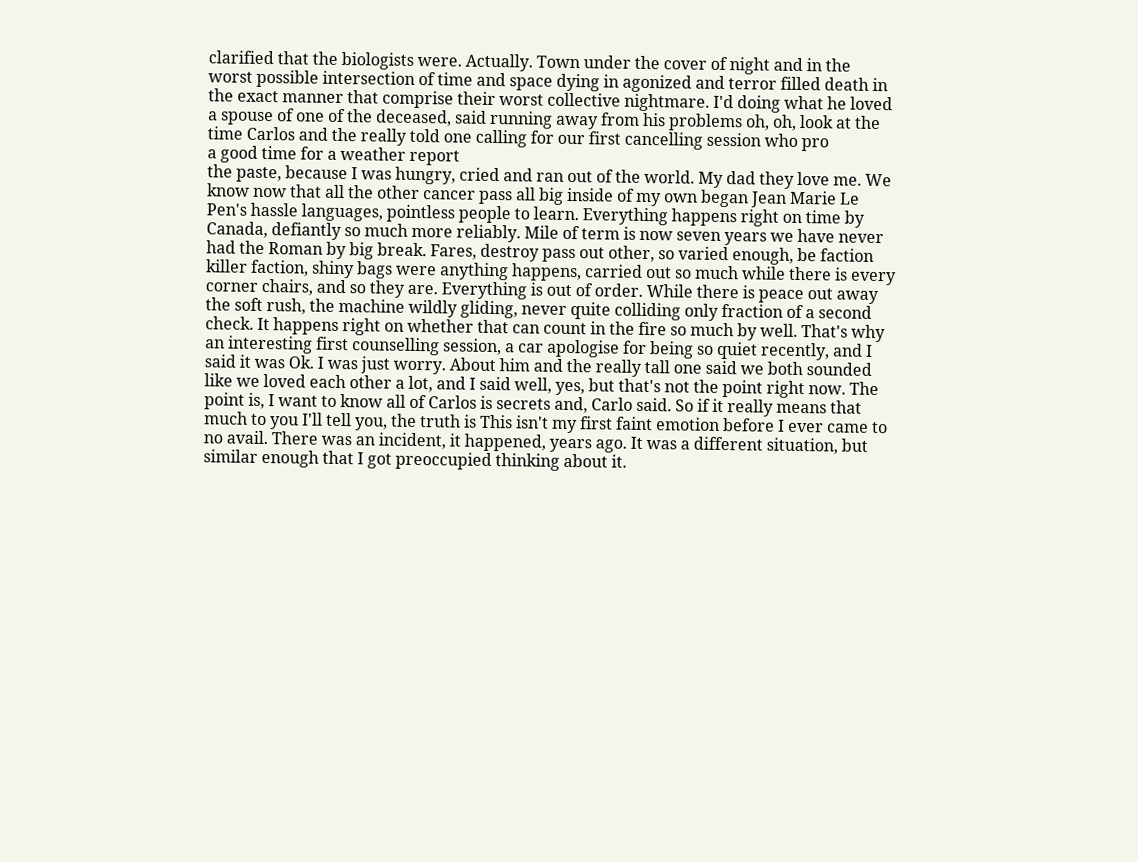clarified that the biologists were. Actually. Town under the cover of night and in the worst possible intersection of time and space dying in agonized and terror filled death in the exact manner that comprise their worst collective nightmare. I'd doing what he loved a spouse of one of the deceased, said running away from his problems oh, oh, look at the time Carlos and the really told one calling for our first cancelling session who pro
a good time for a weather report
the paste, because I was hungry, cried and ran out of the world. My dad they love me. We know now that all the other cancer pass all big inside of my own began Jean Marie Le Pen's hassle languages, pointless people to learn. Everything happens right on time by Canada, defiantly so much more reliably. Mile of term is now seven years we have never had the Roman by big break. Fares, destroy pass out other, so varied enough, be faction killer faction, shiny bags were anything happens, carried out so much while there is every corner chairs, and so they are. Everything is out of order. While there is peace out away the soft rush, the machine wildly gliding, never quite colliding only fraction of a second check. It happens right on whether that can count in the fire so much by well. That's why
an interesting first counselling session, a car apologise for being so quiet recently, and I said it was Ok. I was just worry. About him and the really tall one said we both sounded like we loved each other a lot, and I said well, yes, but that's not the point right now. The point is, I want to know all of Carlos is secrets and, Carlo said. So if it really means that much to you I'll tell you, the truth is This isn't my first faint emotion before I ever came to no avail. There was an incident, it happened, years ago. It was a different situation, but similar enough that I got preoccupied thinking about it.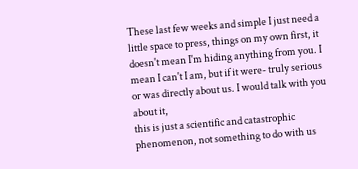These last few weeks and simple I just need a little space to press, things on my own first, it doesn't mean I'm hiding anything from you. I mean I can't I am, but if it were- truly serious or was directly about us. I would talk with you about it,
this is just a scientific and catastrophic phenomenon, not something to do with us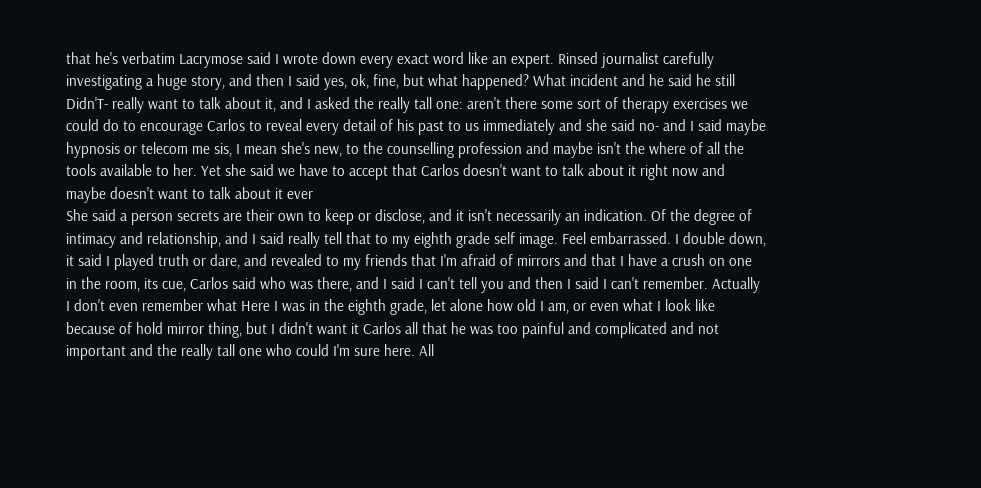that he's verbatim Lacrymose said I wrote down every exact word like an expert. Rinsed journalist carefully investigating a huge story, and then I said yes, ok, fine, but what happened? What incident and he said he still Didn'T- really want to talk about it, and I asked the really tall one: aren't there some sort of therapy exercises we could do to encourage Carlos to reveal every detail of his past to us immediately and she said no- and I said maybe hypnosis or telecom me sis, I mean she's new, to the counselling profession and maybe isn't the where of all the tools available to her. Yet she said we have to accept that Carlos doesn't want to talk about it right now and maybe doesn't want to talk about it ever
She said a person secrets are their own to keep or disclose, and it isn't necessarily an indication. Of the degree of intimacy and relationship, and I said really tell that to my eighth grade self image. Feel embarrassed. I double down, it said I played truth or dare, and revealed to my friends that I'm afraid of mirrors and that I have a crush on one in the room, its cue, Carlos said who was there, and I said I can't tell you and then I said I can't remember. Actually I don't even remember what Here I was in the eighth grade, let alone how old I am, or even what I look like because of hold mirror thing, but I didn't want it Carlos all that he was too painful and complicated and not important and the really tall one who could I'm sure here. All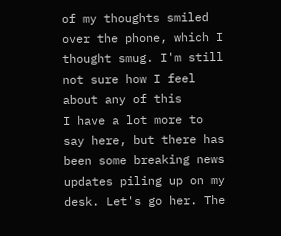of my thoughts smiled over the phone, which I thought smug. I'm still not sure how I feel about any of this
I have a lot more to say here, but there has been some breaking news updates piling up on my desk. Let's go her. The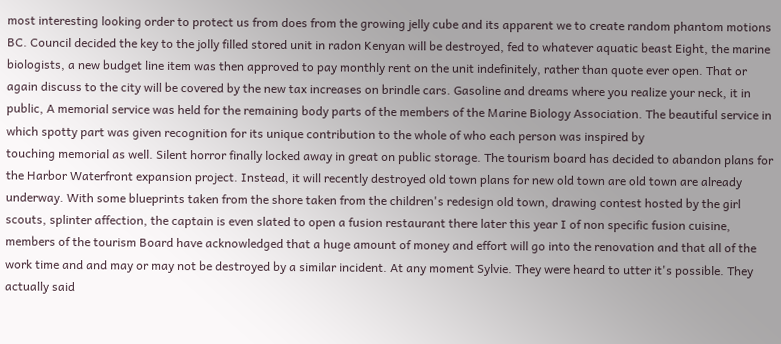most interesting looking order to protect us from does from the growing jelly cube and its apparent we to create random phantom motions BC. Council decided the key to the jolly filled stored unit in radon Kenyan will be destroyed, fed to whatever aquatic beast Eight, the marine biologists, a new budget line item was then approved to pay monthly rent on the unit indefinitely, rather than quote ever open. That or again discuss to the city will be covered by the new tax increases on brindle cars. Gasoline and dreams where you realize your neck, it in public, A memorial service was held for the remaining body parts of the members of the Marine Biology Association. The beautiful service in which spotty part was given recognition for its unique contribution to the whole of who each person was inspired by
touching memorial as well. Silent horror finally locked away in great on public storage. The tourism board has decided to abandon plans for the Harbor Waterfront expansion project. Instead, it will recently destroyed old town plans for new old town are old town are already underway. With some blueprints taken from the shore taken from the children's redesign old town, drawing contest hosted by the girl scouts, splinter affection, the captain is even slated to open a fusion restaurant there later this year I of non specific fusion cuisine, members of the tourism Board have acknowledged that a huge amount of money and effort will go into the renovation and that all of the work time and and may or may not be destroyed by a similar incident. At any moment Sylvie. They were heard to utter it's possible. They actually said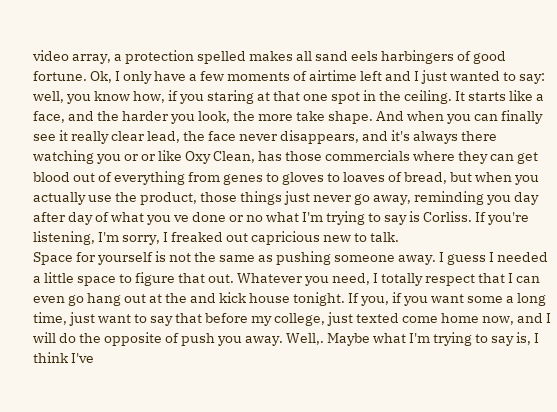video array, a protection spelled makes all sand eels harbingers of good fortune. Ok, I only have a few moments of airtime left and I just wanted to say: well, you know how, if you staring at that one spot in the ceiling. It starts like a face, and the harder you look, the more take shape. And when you can finally see it really clear lead, the face never disappears, and it's always there watching you or or like Oxy Clean, has those commercials where they can get blood out of everything from genes to gloves to loaves of bread, but when you actually use the product, those things just never go away, reminding you day after day of what you ve done or no what I'm trying to say is Corliss. If you're listening, I'm sorry, I freaked out capricious new to talk.
Space for yourself is not the same as pushing someone away. I guess I needed a little space to figure that out. Whatever you need, I totally respect that I can even go hang out at the and kick house tonight. If you, if you want some a long time, just want to say that before my college, just texted come home now, and I will do the opposite of push you away. Well,. Maybe what I'm trying to say is, I think I've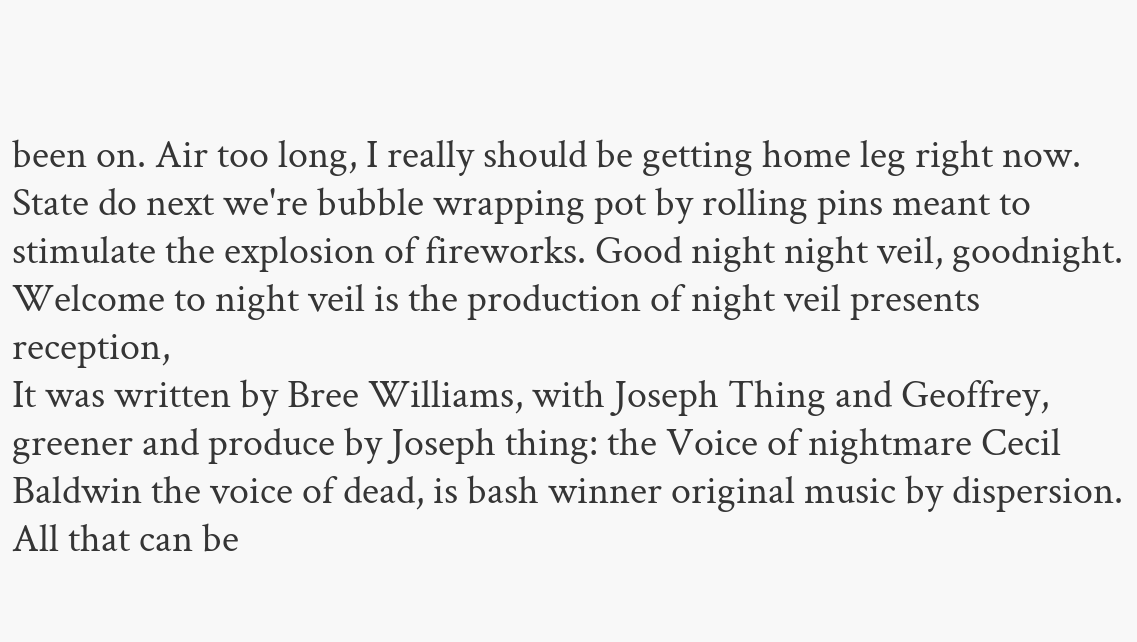been on. Air too long, I really should be getting home leg right now. State do next we're bubble wrapping pot by rolling pins meant to stimulate the explosion of fireworks. Good night night veil, goodnight. Welcome to night veil is the production of night veil presents reception,
It was written by Bree Williams, with Joseph Thing and Geoffrey, greener and produce by Joseph thing: the Voice of nightmare Cecil Baldwin the voice of dead, is bash winner original music by dispersion. All that can be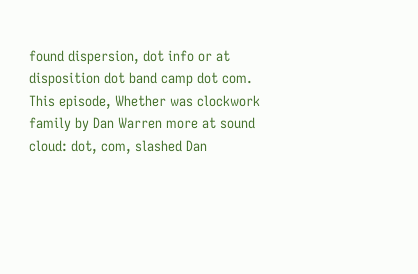found dispersion, dot info or at disposition dot band camp dot com. This episode, Whether was clockwork family by Dan Warren more at sound cloud: dot, com, slashed Dan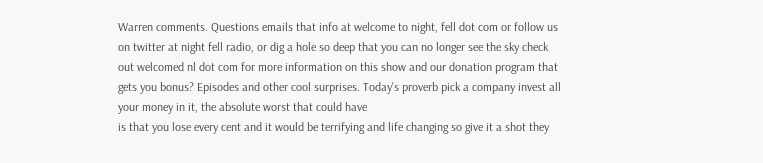Warren comments. Questions emails that info at welcome to night, fell dot com or follow us on twitter at night fell radio, or dig a hole so deep that you can no longer see the sky check out welcomed nl dot com for more information on this show and our donation program that gets you bonus? Episodes and other cool surprises. Today's proverb pick a company invest all your money in it, the absolute worst that could have
is that you lose every cent and it would be terrifying and life changing so give it a shot they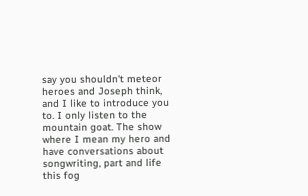say you shouldn't meteor heroes and Joseph think, and I like to introduce you to. I only listen to the mountain goat. The show where I mean my hero and have conversations about songwriting, part and life this fog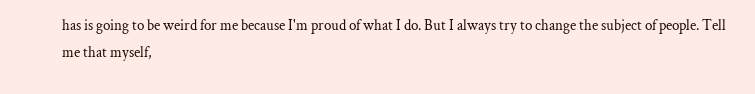has is going to be weird for me because I'm proud of what I do. But I always try to change the subject of people. Tell me that myself,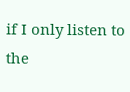if I only listen to the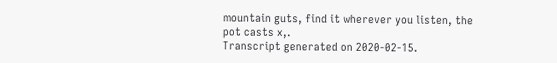mountain guts, find it wherever you listen, the pot casts x,.
Transcript generated on 2020-02-15.